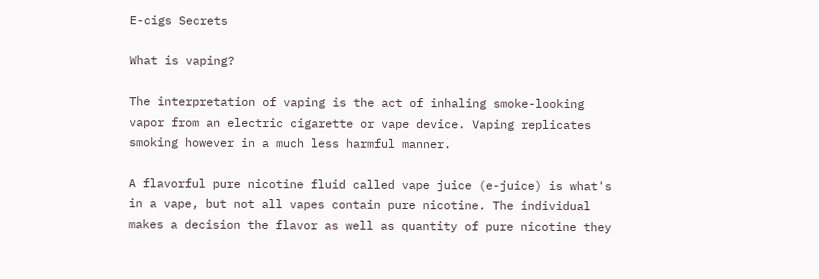E-cigs Secrets

What is vaping?

The interpretation of vaping is the act of inhaling smoke-looking vapor from an electric cigarette or vape device. Vaping replicates smoking however in a much less harmful manner.

A flavorful pure nicotine fluid called vape juice (e-juice) is what's in a vape, but not all vapes contain pure nicotine. The individual makes a decision the flavor as well as quantity of pure nicotine they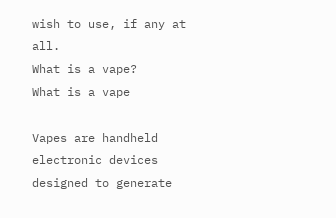wish to use, if any at all.
What is a vape?
What is a vape

Vapes are handheld electronic devices designed to generate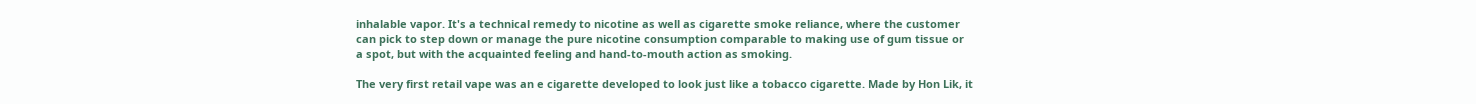inhalable vapor. It's a technical remedy to nicotine as well as cigarette smoke reliance, where the customer can pick to step down or manage the pure nicotine consumption comparable to making use of gum tissue or a spot, but with the acquainted feeling and hand-to-mouth action as smoking.

The very first retail vape was an e cigarette developed to look just like a tobacco cigarette. Made by Hon Lik, it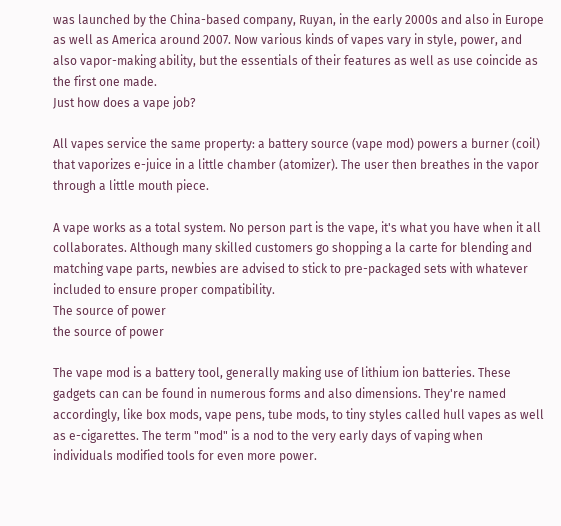was launched by the China-based company, Ruyan, in the early 2000s and also in Europe as well as America around 2007. Now various kinds of vapes vary in style, power, and also vapor-making ability, but the essentials of their features as well as use coincide as the first one made.
Just how does a vape job?

All vapes service the same property: a battery source (vape mod) powers a burner (coil) that vaporizes e-juice in a little chamber (atomizer). The user then breathes in the vapor through a little mouth piece.

A vape works as a total system. No person part is the vape, it's what you have when it all collaborates. Although many skilled customers go shopping a la carte for blending and matching vape parts, newbies are advised to stick to pre-packaged sets with whatever included to ensure proper compatibility.
The source of power
the source of power

The vape mod is a battery tool, generally making use of lithium ion batteries. These gadgets can can be found in numerous forms and also dimensions. They're named accordingly, like box mods, vape pens, tube mods, to tiny styles called hull vapes as well as e-cigarettes. The term "mod" is a nod to the very early days of vaping when individuals modified tools for even more power.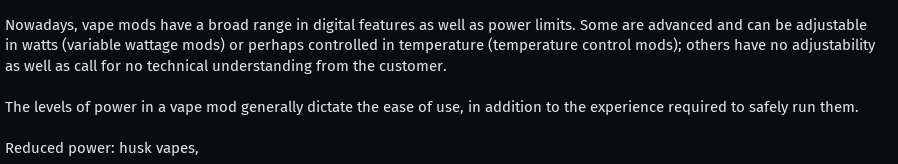Nowadays, vape mods have a broad range in digital features as well as power limits. Some are advanced and can be adjustable in watts (variable wattage mods) or perhaps controlled in temperature (temperature control mods); others have no adjustability as well as call for no technical understanding from the customer.

The levels of power in a vape mod generally dictate the ease of use, in addition to the experience required to safely run them.

Reduced power: husk vapes,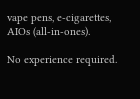vape pens, e-cigarettes, AIOs (all-in-ones).

No experience required.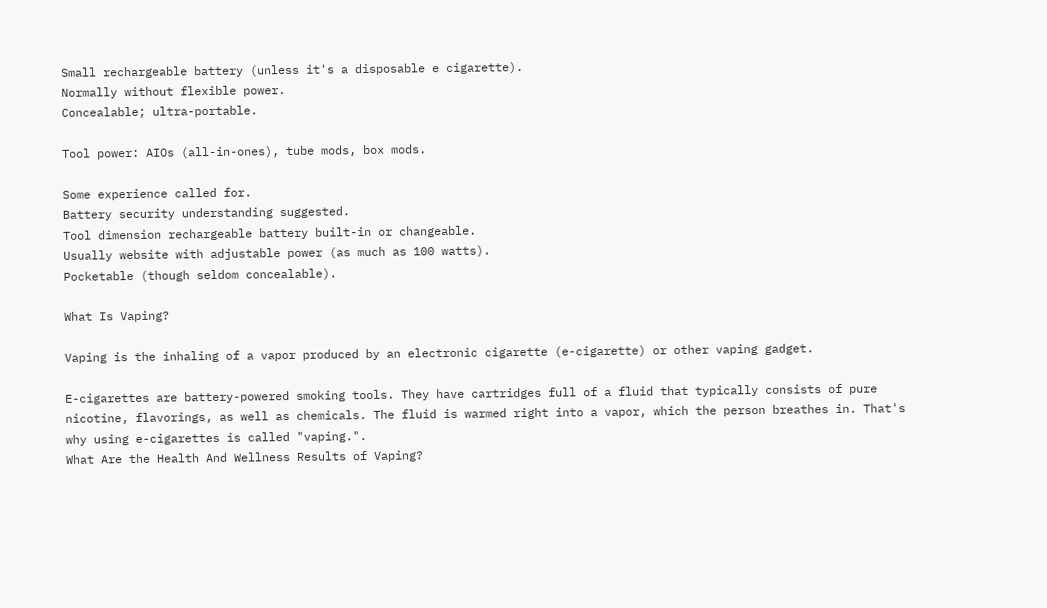Small rechargeable battery (unless it's a disposable e cigarette).
Normally without flexible power.
Concealable; ultra-portable.

Tool power: AIOs (all-in-ones), tube mods, box mods.

Some experience called for.
Battery security understanding suggested.
Tool dimension rechargeable battery built-in or changeable.
Usually website with adjustable power (as much as 100 watts).
Pocketable (though seldom concealable).

What Is Vaping?

Vaping is the inhaling of a vapor produced by an electronic cigarette (e-cigarette) or other vaping gadget.

E-cigarettes are battery-powered smoking tools. They have cartridges full of a fluid that typically consists of pure nicotine, flavorings, as well as chemicals. The fluid is warmed right into a vapor, which the person breathes in. That's why using e-cigarettes is called "vaping.".
What Are the Health And Wellness Results of Vaping?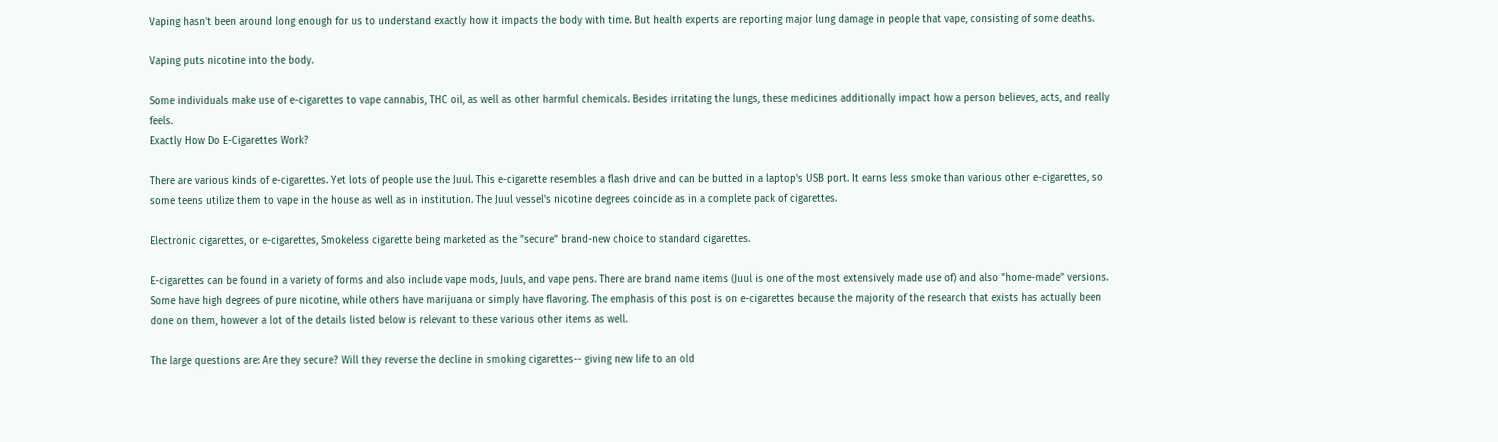Vaping hasn't been around long enough for us to understand exactly how it impacts the body with time. But health experts are reporting major lung damage in people that vape, consisting of some deaths.

Vaping puts nicotine into the body.

Some individuals make use of e-cigarettes to vape cannabis, THC oil, as well as other harmful chemicals. Besides irritating the lungs, these medicines additionally impact how a person believes, acts, and really feels.
Exactly How Do E-Cigarettes Work?

There are various kinds of e-cigarettes. Yet lots of people use the Juul. This e-cigarette resembles a flash drive and can be butted in a laptop's USB port. It earns less smoke than various other e-cigarettes, so some teens utilize them to vape in the house as well as in institution. The Juul vessel's nicotine degrees coincide as in a complete pack of cigarettes.

Electronic cigarettes, or e-cigarettes, Smokeless cigarette being marketed as the "secure" brand-new choice to standard cigarettes.

E-cigarettes can be found in a variety of forms and also include vape mods, Juuls, and vape pens. There are brand name items (Juul is one of the most extensively made use of) and also "home-made" versions. Some have high degrees of pure nicotine, while others have marijuana or simply have flavoring. The emphasis of this post is on e-cigarettes because the majority of the research that exists has actually been done on them, however a lot of the details listed below is relevant to these various other items as well.

The large questions are: Are they secure? Will they reverse the decline in smoking cigarettes-- giving new life to an old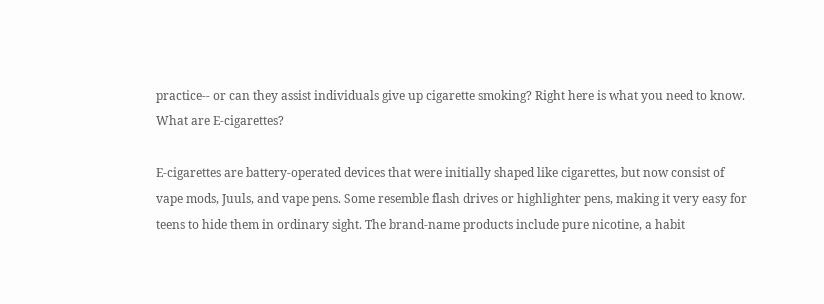practice-- or can they assist individuals give up cigarette smoking? Right here is what you need to know.
What are E-cigarettes?

E-cigarettes are battery-operated devices that were initially shaped like cigarettes, but now consist of vape mods, Juuls, and vape pens. Some resemble flash drives or highlighter pens, making it very easy for teens to hide them in ordinary sight. The brand-name products include pure nicotine, a habit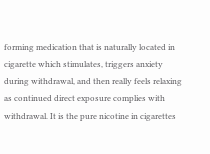forming medication that is naturally located in cigarette which stimulates, triggers anxiety during withdrawal, and then really feels relaxing as continued direct exposure complies with withdrawal. It is the pure nicotine in cigarettes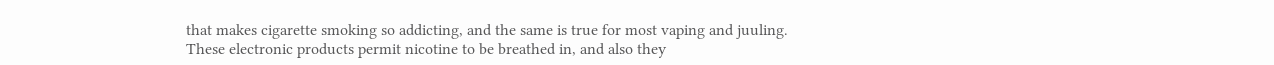that makes cigarette smoking so addicting, and the same is true for most vaping and juuling. These electronic products permit nicotine to be breathed in, and also they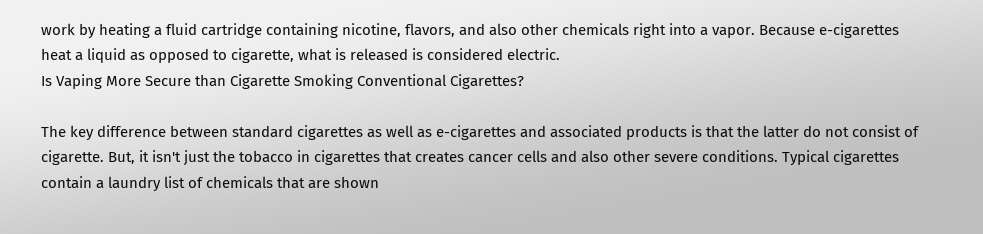work by heating a fluid cartridge containing nicotine, flavors, and also other chemicals right into a vapor. Because e-cigarettes heat a liquid as opposed to cigarette, what is released is considered electric.
Is Vaping More Secure than Cigarette Smoking Conventional Cigarettes?

The key difference between standard cigarettes as well as e-cigarettes and associated products is that the latter do not consist of cigarette. But, it isn't just the tobacco in cigarettes that creates cancer cells and also other severe conditions. Typical cigarettes contain a laundry list of chemicals that are shown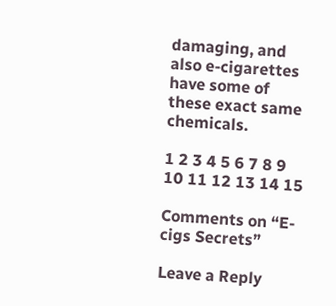damaging, and also e-cigarettes have some of these exact same chemicals.

1 2 3 4 5 6 7 8 9 10 11 12 13 14 15

Comments on “E-cigs Secrets”

Leave a Reply